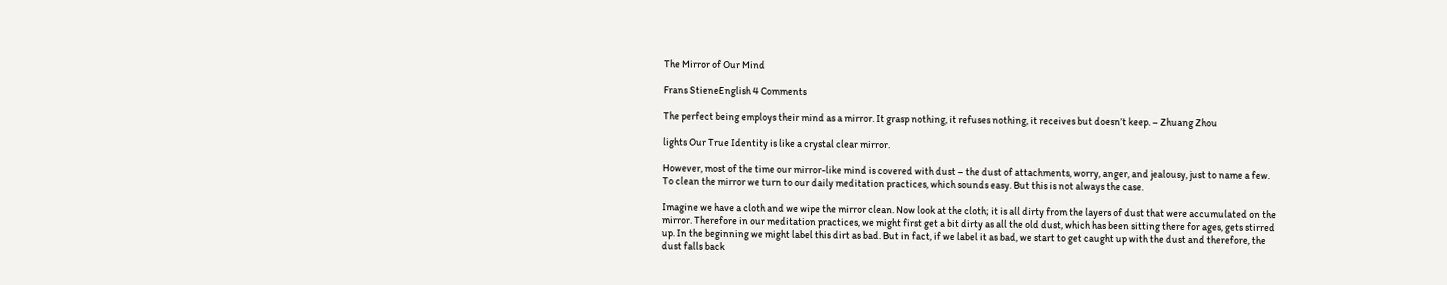The Mirror of Our Mind

Frans StieneEnglish 4 Comments

The perfect being employs their mind as a mirror. It grasp nothing, it refuses nothing, it receives but doesn’t keep. – Zhuang Zhou

lights Our True Identity is like a crystal clear mirror.

However, most of the time our mirror-like mind is covered with dust – the dust of attachments, worry, anger, and jealousy, just to name a few. To clean the mirror we turn to our daily meditation practices, which sounds easy. But this is not always the case.

Imagine we have a cloth and we wipe the mirror clean. Now look at the cloth; it is all dirty from the layers of dust that were accumulated on the mirror. Therefore in our meditation practices, we might first get a bit dirty as all the old dust, which has been sitting there for ages, gets stirred up. In the beginning we might label this dirt as bad. But in fact, if we label it as bad, we start to get caught up with the dust and therefore, the dust falls back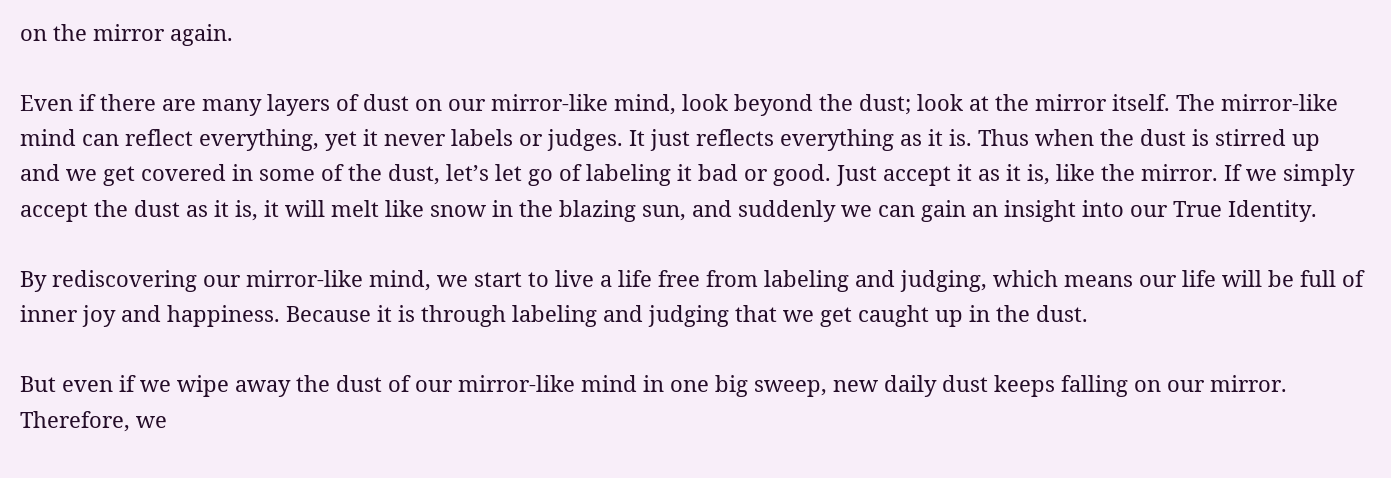on the mirror again.

Even if there are many layers of dust on our mirror-like mind, look beyond the dust; look at the mirror itself. The mirror-like mind can reflect everything, yet it never labels or judges. It just reflects everything as it is. Thus when the dust is stirred up and we get covered in some of the dust, let’s let go of labeling it bad or good. Just accept it as it is, like the mirror. If we simply accept the dust as it is, it will melt like snow in the blazing sun, and suddenly we can gain an insight into our True Identity.

By rediscovering our mirror-like mind, we start to live a life free from labeling and judging, which means our life will be full of inner joy and happiness. Because it is through labeling and judging that we get caught up in the dust.

But even if we wipe away the dust of our mirror-like mind in one big sweep, new daily dust keeps falling on our mirror. Therefore, we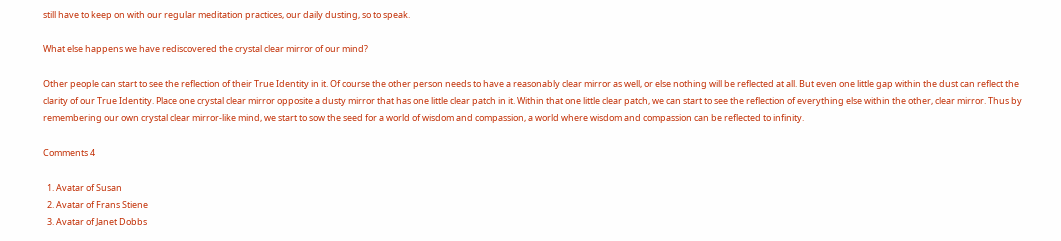still have to keep on with our regular meditation practices, our daily dusting, so to speak.

What else happens we have rediscovered the crystal clear mirror of our mind?

Other people can start to see the reflection of their True Identity in it. Of course the other person needs to have a reasonably clear mirror as well, or else nothing will be reflected at all. But even one little gap within the dust can reflect the clarity of our True Identity. Place one crystal clear mirror opposite a dusty mirror that has one little clear patch in it. Within that one little clear patch, we can start to see the reflection of everything else within the other, clear mirror. Thus by remembering our own crystal clear mirror-like mind, we start to sow the seed for a world of wisdom and compassion, a world where wisdom and compassion can be reflected to infinity.

Comments 4

  1. Avatar of Susan
  2. Avatar of Frans Stiene
  3. Avatar of Janet Dobbs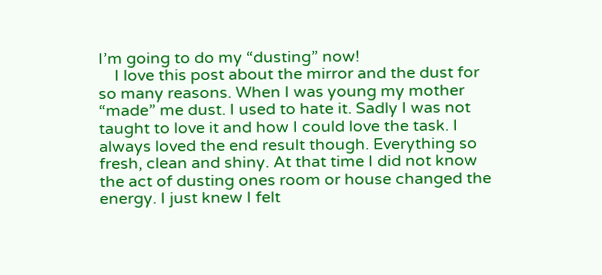I’m going to do my “dusting” now!
    I love this post about the mirror and the dust for so many reasons. When I was young my mother “made” me dust. I used to hate it. Sadly I was not taught to love it and how I could love the task. I always loved the end result though. Everything so fresh, clean and shiny. At that time I did not know the act of dusting ones room or house changed the energy. I just knew I felt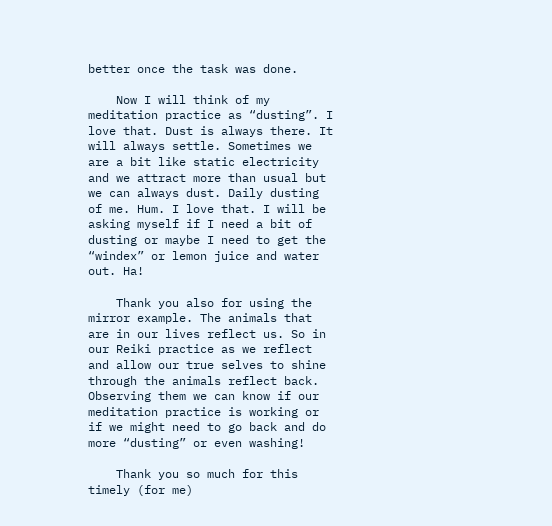better once the task was done.

    Now I will think of my meditation practice as “dusting”. I love that. Dust is always there. It will always settle. Sometimes we are a bit like static electricity and we attract more than usual but we can always dust. Daily dusting of me. Hum. I love that. I will be asking myself if I need a bit of dusting or maybe I need to get the “windex” or lemon juice and water out. Ha!

    Thank you also for using the mirror example. The animals that are in our lives reflect us. So in our Reiki practice as we reflect and allow our true selves to shine through the animals reflect back. Observing them we can know if our meditation practice is working or if we might need to go back and do more “dusting” or even washing!

    Thank you so much for this timely (for me)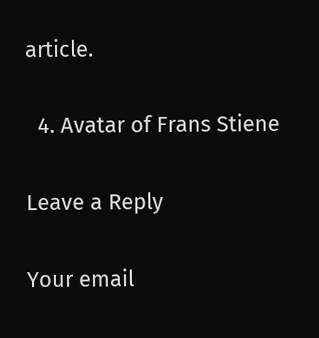article.

  4. Avatar of Frans Stiene

Leave a Reply

Your email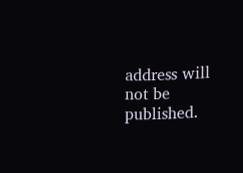address will not be published.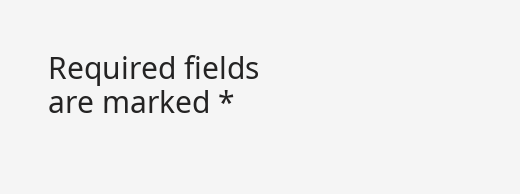Required fields are marked *